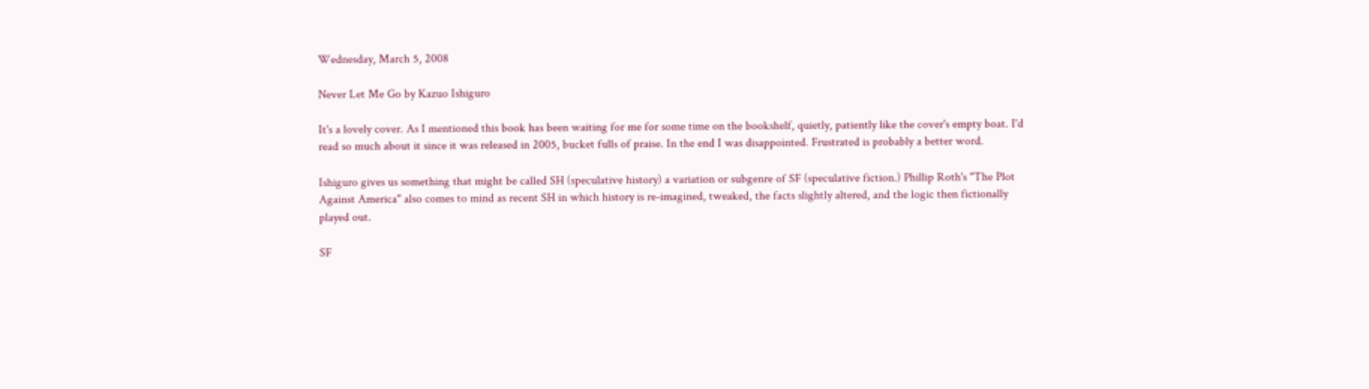Wednesday, March 5, 2008

Never Let Me Go by Kazuo Ishiguro

It's a lovely cover. As I mentioned this book has been waiting for me for some time on the bookshelf, quietly, patiently like the cover's empty boat. I'd read so much about it since it was released in 2005, bucket fulls of praise. In the end I was disappointed. Frustrated is probably a better word.

Ishiguro gives us something that might be called SH (speculative history) a variation or subgenre of SF (speculative fiction.) Phillip Roth's "The Plot Against America" also comes to mind as recent SH in which history is re-imagined, tweaked, the facts slightly altered, and the logic then fictionally played out.

SF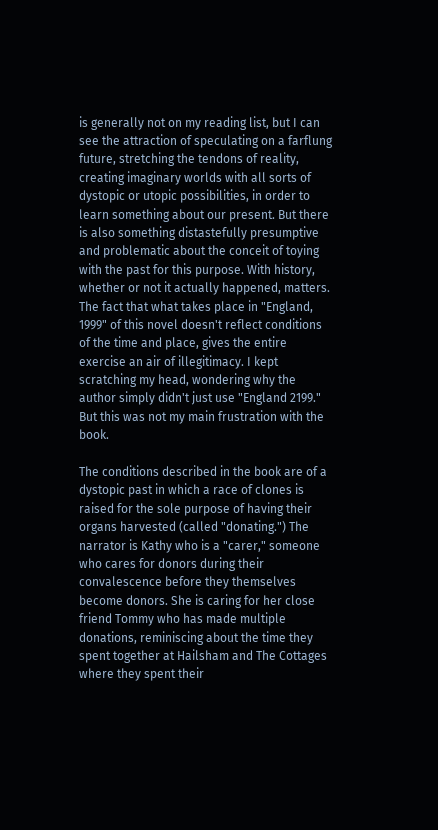is generally not on my reading list, but I can see the attraction of speculating on a farflung future, stretching the tendons of reality, creating imaginary worlds with all sorts of dystopic or utopic possibilities, in order to learn something about our present. But there is also something distastefully presumptive and problematic about the conceit of toying with the past for this purpose. With history, whether or not it actually happened, matters. The fact that what takes place in "England, 1999" of this novel doesn't reflect conditions of the time and place, gives the entire exercise an air of illegitimacy. I kept scratching my head, wondering why the author simply didn't just use "England 2199." But this was not my main frustration with the book.

The conditions described in the book are of a dystopic past in which a race of clones is raised for the sole purpose of having their organs harvested (called "donating.") The narrator is Kathy who is a "carer," someone who cares for donors during their convalescence before they themselves become donors. She is caring for her close friend Tommy who has made multiple donations, reminiscing about the time they spent together at Hailsham and The Cottages where they spent their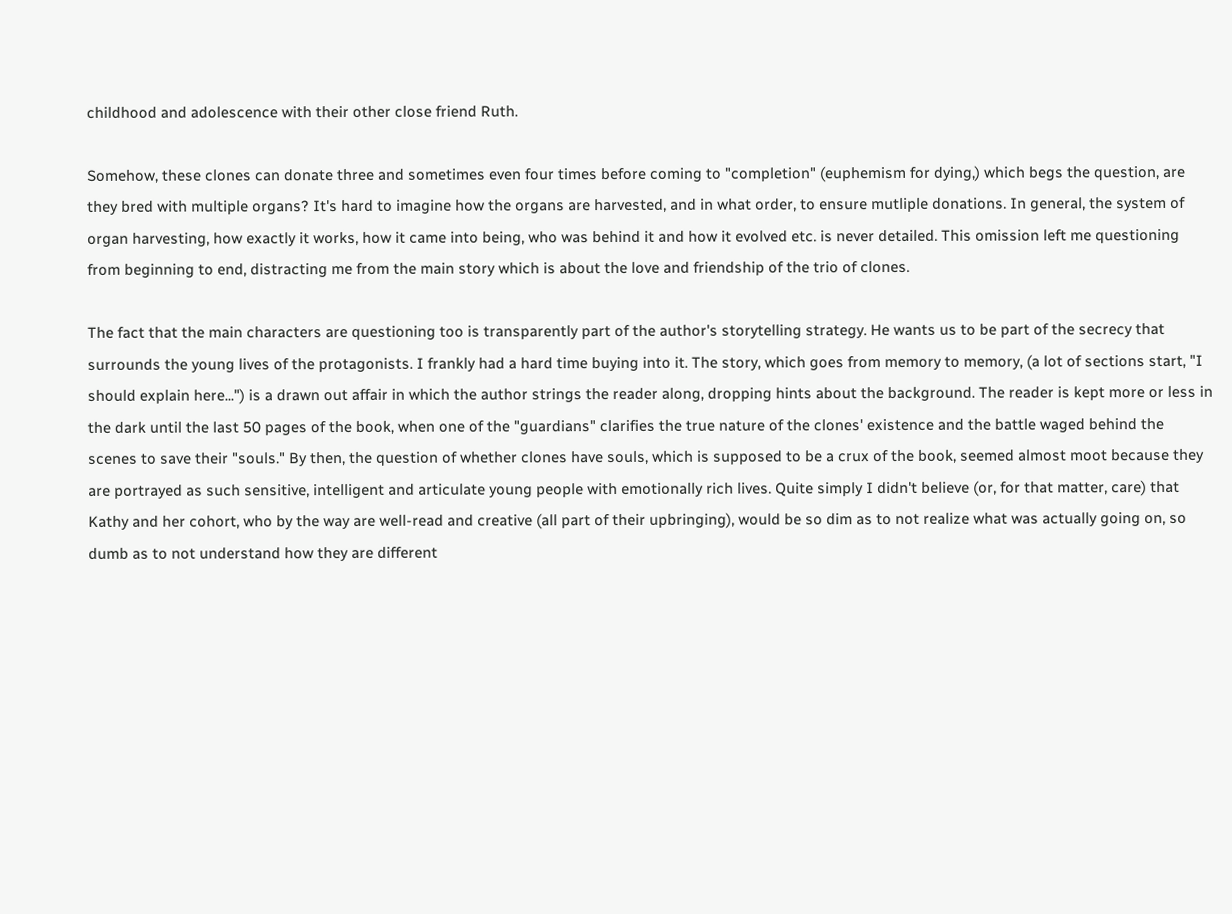childhood and adolescence with their other close friend Ruth.

Somehow, these clones can donate three and sometimes even four times before coming to "completion" (euphemism for dying,) which begs the question, are they bred with multiple organs? It's hard to imagine how the organs are harvested, and in what order, to ensure mutliple donations. In general, the system of organ harvesting, how exactly it works, how it came into being, who was behind it and how it evolved etc. is never detailed. This omission left me questioning from beginning to end, distracting me from the main story which is about the love and friendship of the trio of clones.

The fact that the main characters are questioning too is transparently part of the author's storytelling strategy. He wants us to be part of the secrecy that surrounds the young lives of the protagonists. I frankly had a hard time buying into it. The story, which goes from memory to memory, (a lot of sections start, "I should explain here...") is a drawn out affair in which the author strings the reader along, dropping hints about the background. The reader is kept more or less in the dark until the last 50 pages of the book, when one of the "guardians" clarifies the true nature of the clones' existence and the battle waged behind the scenes to save their "souls." By then, the question of whether clones have souls, which is supposed to be a crux of the book, seemed almost moot because they are portrayed as such sensitive, intelligent and articulate young people with emotionally rich lives. Quite simply I didn't believe (or, for that matter, care) that Kathy and her cohort, who by the way are well-read and creative (all part of their upbringing), would be so dim as to not realize what was actually going on, so dumb as to not understand how they are different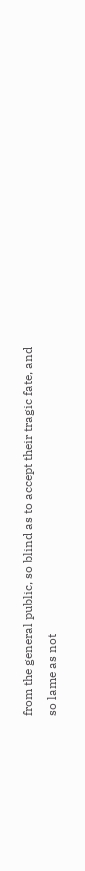from the general public, so blind as to accept their tragic fate, and so lame as not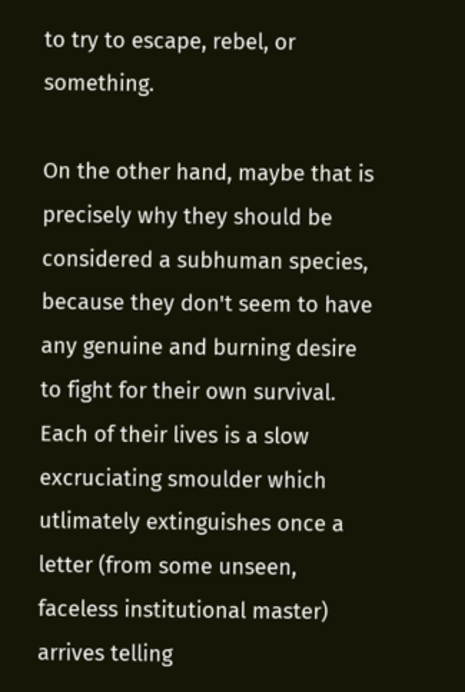to try to escape, rebel, or something.

On the other hand, maybe that is precisely why they should be considered a subhuman species, because they don't seem to have any genuine and burning desire to fight for their own survival. Each of their lives is a slow excruciating smoulder which utlimately extinguishes once a letter (from some unseen, faceless institutional master) arrives telling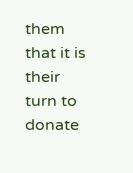them that it is their turn to donate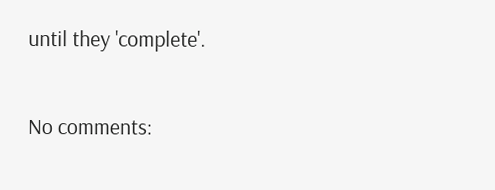until they 'complete'.

No comments: